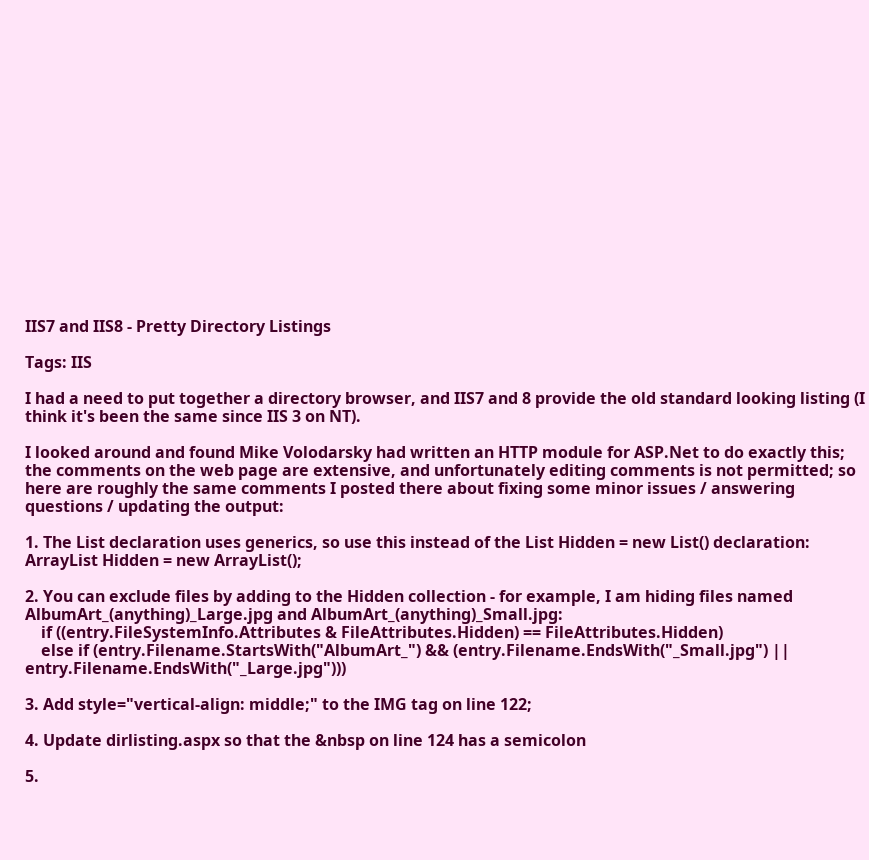IIS7 and IIS8 - Pretty Directory Listings

Tags: IIS

I had a need to put together a directory browser, and IIS7 and 8 provide the old standard looking listing (I think it's been the same since IIS 3 on NT).

I looked around and found Mike Volodarsky had written an HTTP module for ASP.Net to do exactly this; the comments on the web page are extensive, and unfortunately editing comments is not permitted; so here are roughly the same comments I posted there about fixing some minor issues / answering questions / updating the output:

1. The List declaration uses generics, so use this instead of the List Hidden = new List() declaration:
ArrayList Hidden = new ArrayList();

2. You can exclude files by adding to the Hidden collection - for example, I am hiding files named AlbumArt_(anything)_Large.jpg and AlbumArt_(anything)_Small.jpg:
    if ((entry.FileSystemInfo.Attributes & FileAttributes.Hidden) == FileAttributes.Hidden)
    else if (entry.Filename.StartsWith("AlbumArt_") && (entry.Filename.EndsWith("_Small.jpg") || entry.Filename.EndsWith("_Large.jpg")))

3. Add style="vertical-align: middle;" to the IMG tag on line 122;

4. Update dirlisting.aspx so that the &nbsp on line 124 has a semicolon

5.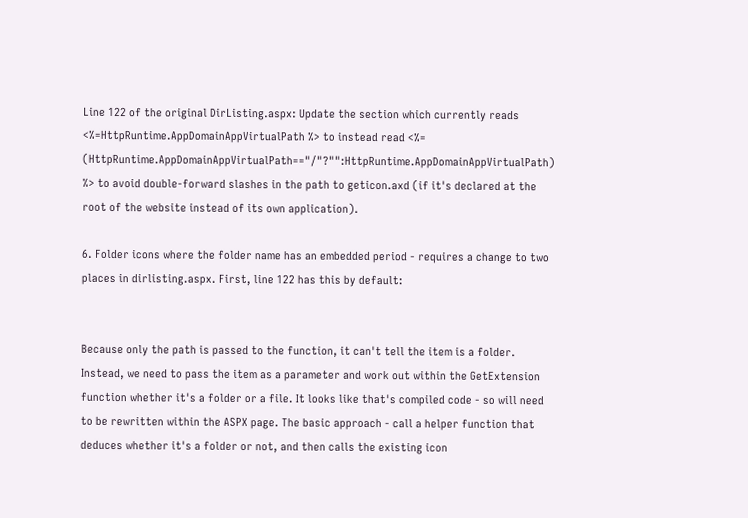Line 122 of the original DirListing.aspx: Update the section which currently reads <%=HttpRuntime.AppDomainAppVirtualPath %> to instead read <%= (HttpRuntime.AppDomainAppVirtualPath=="/"?"":HttpRuntime.AppDomainAppVirtualPath) %> to avoid double-forward slashes in the path to geticon.axd (if it's declared at the root of the website instead of its own application).

6. Folder icons where the folder name has an embedded period - requires a change to two places in dirlisting.aspx. First, line 122 has this by default:


Because only the path is passed to the function, it can't tell the item is a folder. Instead, we need to pass the item as a parameter and work out within the GetExtension function whether it's a folder or a file. It looks like that's compiled code - so will need to be rewritten within the ASPX page. The basic approach - call a helper function that deduces whether it's a folder or not, and then calls the existing icon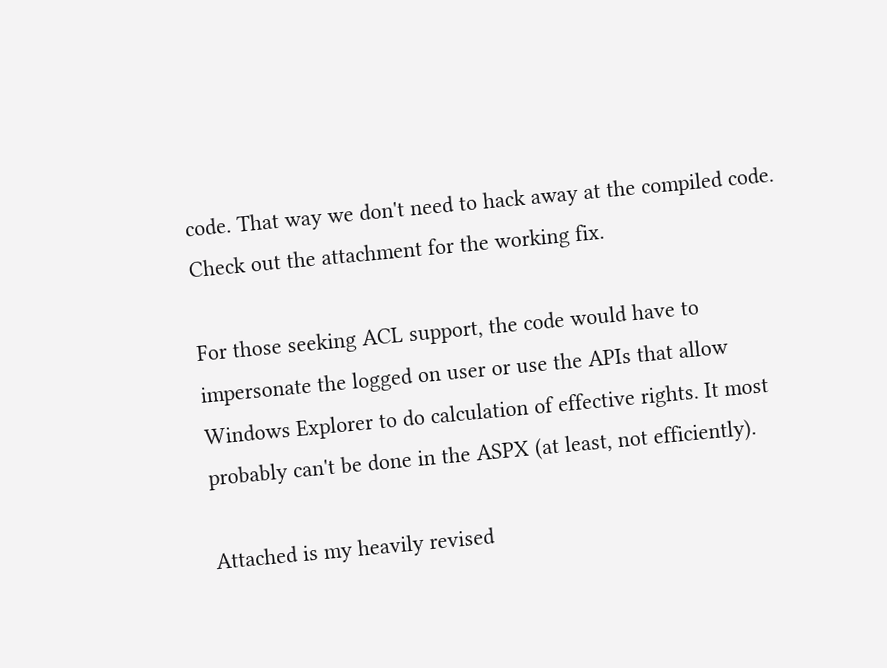code. That way we don't need to hack away at the compiled code. Check out the attachment for the working fix.

For those seeking ACL support, the code would have to impersonate the logged on user or use the APIs that allow Windows Explorer to do calculation of effective rights. It most probably can't be done in the ASPX (at least, not efficiently).

Attached is my heavily revised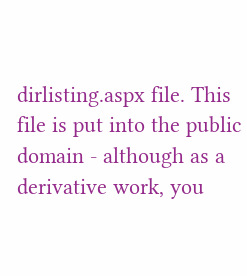dirlisting.aspx file. This file is put into the public domain - although as a derivative work, you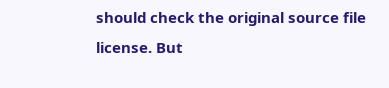should check the original source file license. But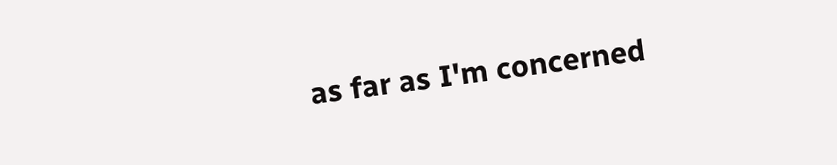as far as I'm concerned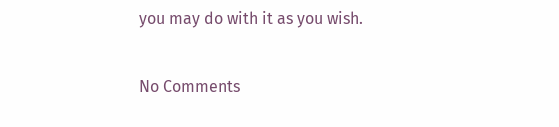you may do with it as you wish.

No Comments